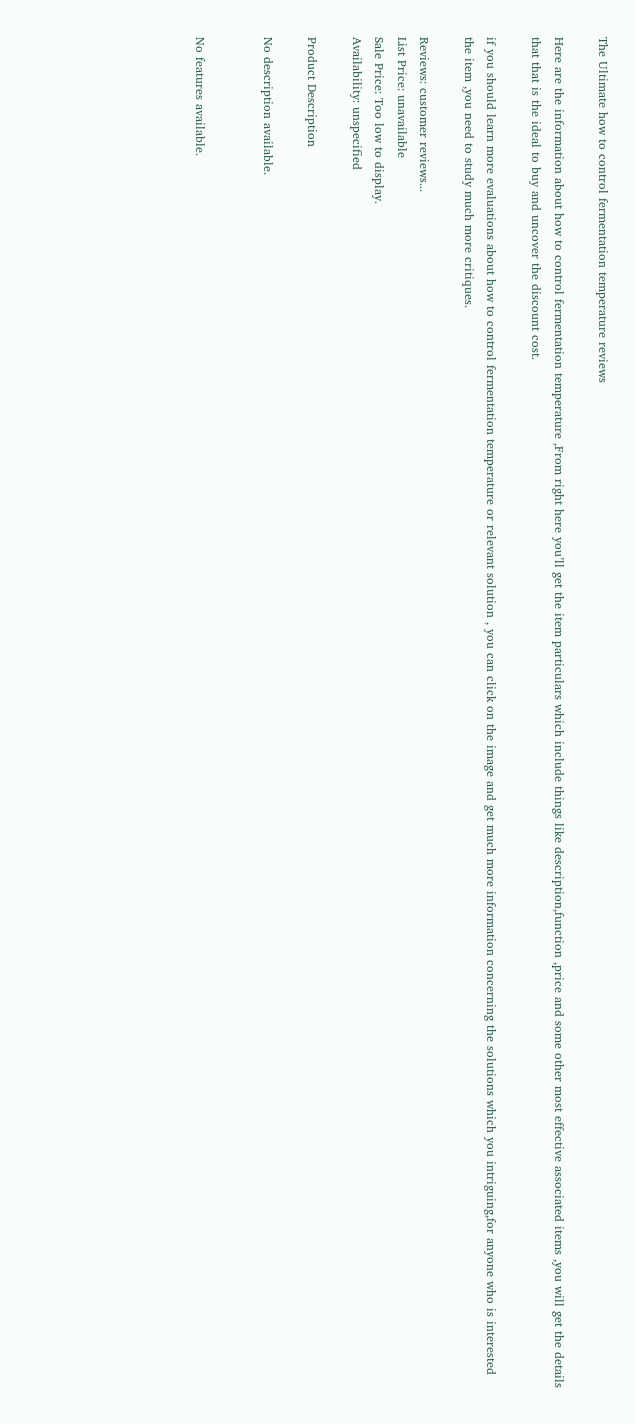The Ultimate how to control fermentation temperature reviews

Here are the information about how to control fermentation temperature ,From right here you’ll get the item particulars which include things like description,function ,price and some other most effective associated items ,you will get the details that that is the ideal to buy and uncover the discount cost.

if you should learn more evaluations about how to control fermentation temperature or relevant solution , you can click on the image and get much more information concerning the solutions which you intriguing,for anyone who is interested the item ,you need to study much more critiques.

Reviews: customer reviews...
List Price: unavailable
Sale Price: Too low to display.
Availability: unspecified

Product Description

No description available.


No features available.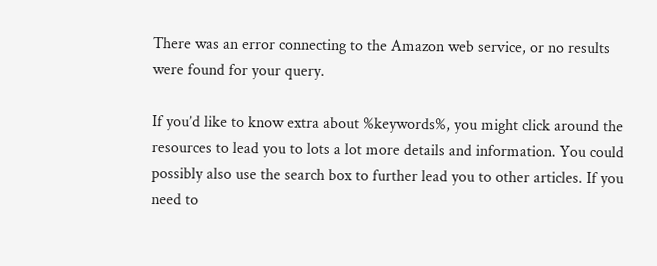There was an error connecting to the Amazon web service, or no results were found for your query.

If you’d like to know extra about %keywords%, you might click around the resources to lead you to lots a lot more details and information. You could possibly also use the search box to further lead you to other articles. If you need to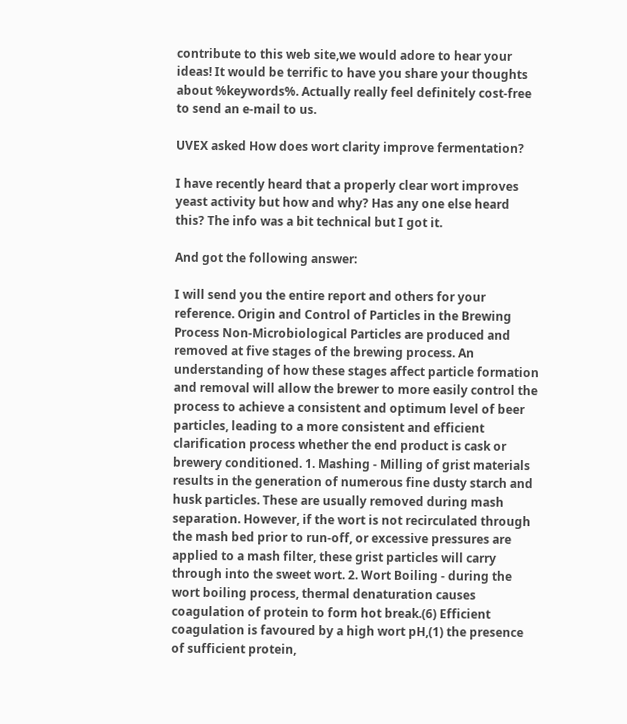contribute to this web site,we would adore to hear your ideas! It would be terrific to have you share your thoughts about %keywords%. Actually really feel definitely cost-free to send an e-mail to us.

UVEX asked How does wort clarity improve fermentation?

I have recently heard that a properly clear wort improves yeast activity but how and why? Has any one else heard this? The info was a bit technical but I got it.

And got the following answer:

I will send you the entire report and others for your reference. Origin and Control of Particles in the Brewing Process Non-Microbiological Particles are produced and removed at five stages of the brewing process. An understanding of how these stages affect particle formation and removal will allow the brewer to more easily control the process to achieve a consistent and optimum level of beer particles, leading to a more consistent and efficient clarification process whether the end product is cask or brewery conditioned. 1. Mashing - Milling of grist materials results in the generation of numerous fine dusty starch and husk particles. These are usually removed during mash separation. However, if the wort is not recirculated through the mash bed prior to run-off, or excessive pressures are applied to a mash filter, these grist particles will carry through into the sweet wort. 2. Wort Boiling - during the wort boiling process, thermal denaturation causes coagulation of protein to form hot break.(6) Efficient coagulation is favoured by a high wort pH,(1) the presence of sufficient protein,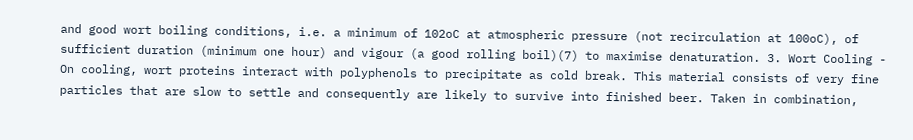and good wort boiling conditions, i.e. a minimum of 102oC at atmospheric pressure (not recirculation at 100oC), of sufficient duration (minimum one hour) and vigour (a good rolling boil)(7) to maximise denaturation. 3. Wort Cooling - On cooling, wort proteins interact with polyphenols to precipitate as cold break. This material consists of very fine particles that are slow to settle and consequently are likely to survive into finished beer. Taken in combination,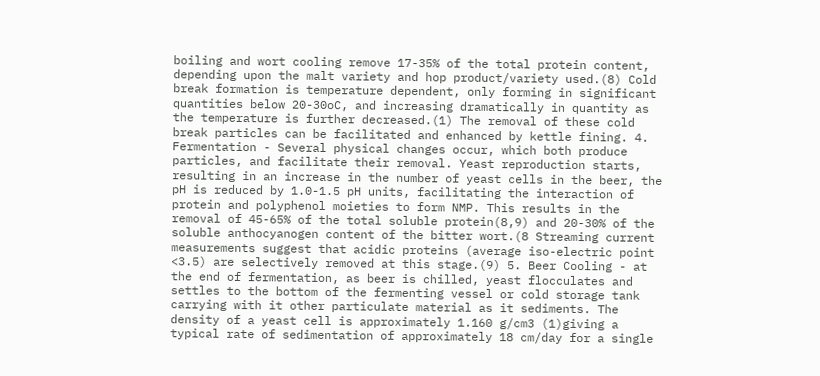boiling and wort cooling remove 17-35% of the total protein content, depending upon the malt variety and hop product/variety used.(8) Cold break formation is temperature dependent, only forming in significant quantities below 20-30oC, and increasing dramatically in quantity as the temperature is further decreased.(1) The removal of these cold break particles can be facilitated and enhanced by kettle fining. 4. Fermentation - Several physical changes occur, which both produce particles, and facilitate their removal. Yeast reproduction starts, resulting in an increase in the number of yeast cells in the beer, the pH is reduced by 1.0-1.5 pH units, facilitating the interaction of protein and polyphenol moieties to form NMP. This results in the removal of 45-65% of the total soluble protein(8,9) and 20-30% of the soluble anthocyanogen content of the bitter wort.(8 Streaming current measurements suggest that acidic proteins (average iso-electric point <3.5) are selectively removed at this stage.(9) 5. Beer Cooling - at the end of fermentation, as beer is chilled, yeast flocculates and settles to the bottom of the fermenting vessel or cold storage tank carrying with it other particulate material as it sediments. The density of a yeast cell is approximately 1.160 g/cm3 (1)giving a typical rate of sedimentation of approximately 18 cm/day for a single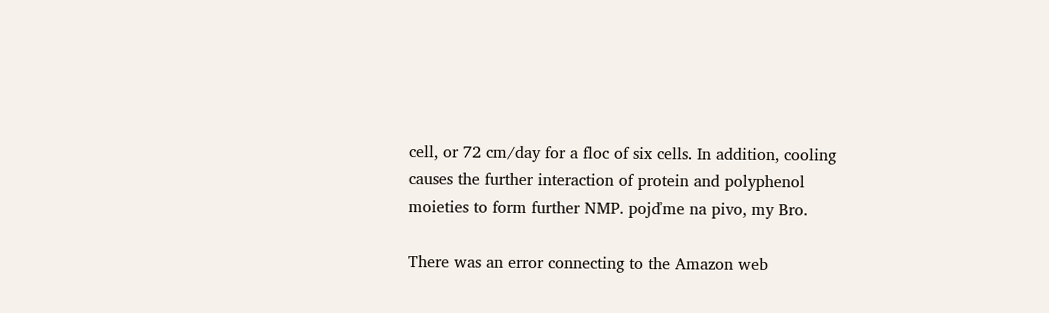cell, or 72 cm/day for a floc of six cells. In addition, cooling causes the further interaction of protein and polyphenol moieties to form further NMP. pojďme na pivo, my Bro.

There was an error connecting to the Amazon web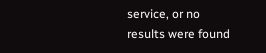service, or no results were found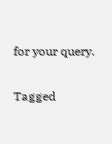for your query.

Tagged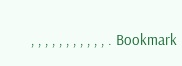, , , , , , , , , , , . Bookmark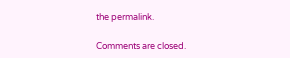the permalink.

Comments are closed.